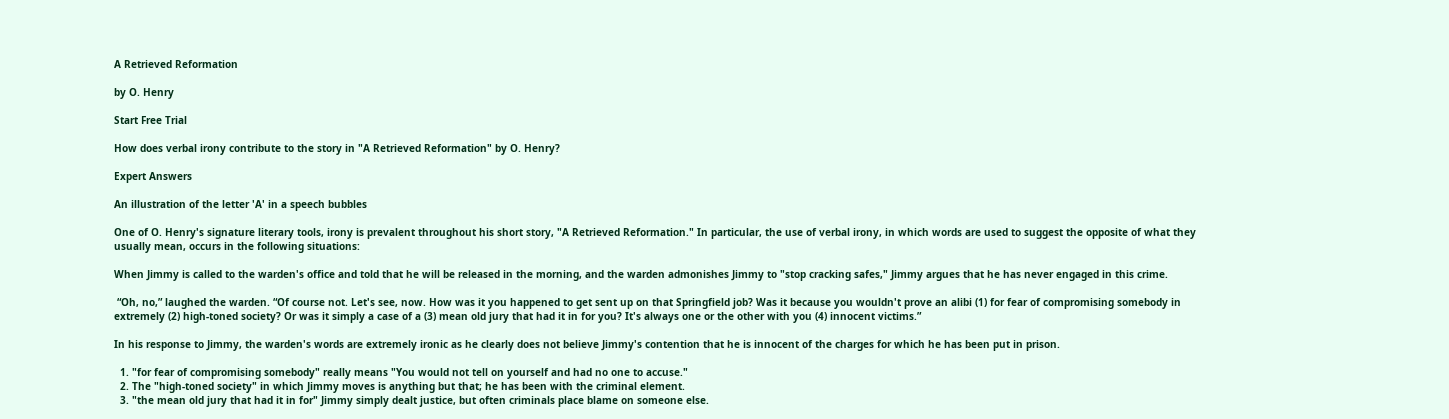A Retrieved Reformation

by O. Henry

Start Free Trial

How does verbal irony contribute to the story in "A Retrieved Reformation" by O. Henry?

Expert Answers

An illustration of the letter 'A' in a speech bubbles

One of O. Henry's signature literary tools, irony is prevalent throughout his short story, "A Retrieved Reformation." In particular, the use of verbal irony, in which words are used to suggest the opposite of what they usually mean, occurs in the following situations:

When Jimmy is called to the warden's office and told that he will be released in the morning, and the warden admonishes Jimmy to "stop cracking safes," Jimmy argues that he has never engaged in this crime.

 “Oh, no,” laughed the warden. “Of course not. Let's see, now. How was it you happened to get sent up on that Springfield job? Was it because you wouldn't prove an alibi (1) for fear of compromising somebody in extremely (2) high-toned society? Or was it simply a case of a (3) mean old jury that had it in for you? It's always one or the other with you (4) innocent victims.”

In his response to Jimmy, the warden's words are extremely ironic as he clearly does not believe Jimmy's contention that he is innocent of the charges for which he has been put in prison.

  1. "for fear of compromising somebody" really means "You would not tell on yourself and had no one to accuse."
  2. The "high-toned society" in which Jimmy moves is anything but that; he has been with the criminal element.
  3. "the mean old jury that had it in for" Jimmy simply dealt justice, but often criminals place blame on someone else.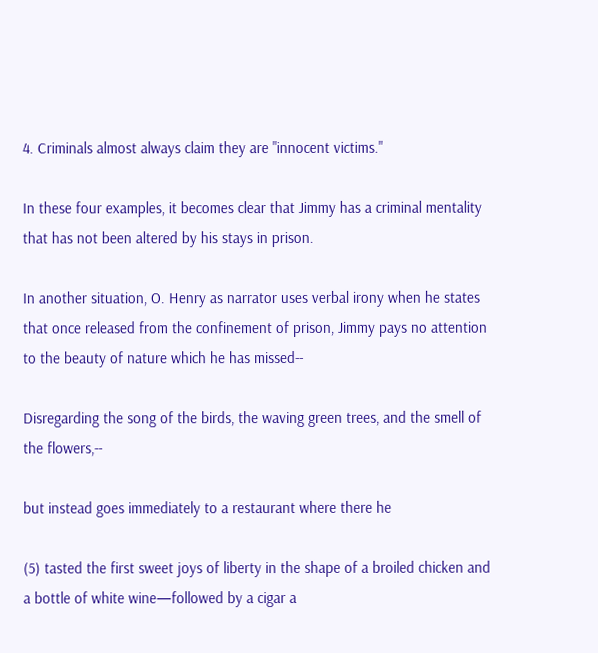4. Criminals almost always claim they are "innocent victims."

In these four examples, it becomes clear that Jimmy has a criminal mentality that has not been altered by his stays in prison.

In another situation, O. Henry as narrator uses verbal irony when he states that once released from the confinement of prison, Jimmy pays no attention to the beauty of nature which he has missed--

Disregarding the song of the birds, the waving green trees, and the smell of the flowers,--

but instead goes immediately to a restaurant where there he

(5) tasted the first sweet joys of liberty in the shape of a broiled chicken and a bottle of white wine—followed by a cigar a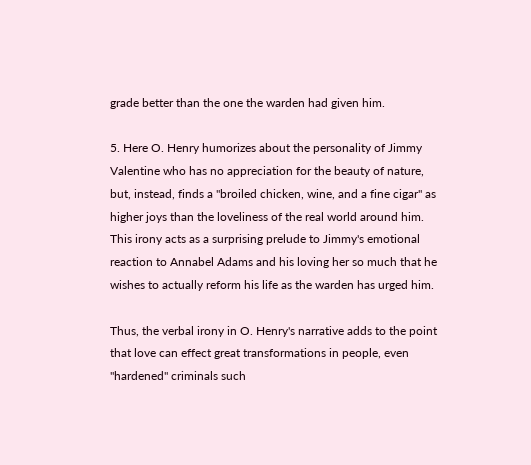grade better than the one the warden had given him.

5. Here O. Henry humorizes about the personality of Jimmy Valentine who has no appreciation for the beauty of nature, but, instead, finds a "broiled chicken, wine, and a fine cigar" as higher joys than the loveliness of the real world around him. This irony acts as a surprising prelude to Jimmy's emotional reaction to Annabel Adams and his loving her so much that he wishes to actually reform his life as the warden has urged him.

Thus, the verbal irony in O. Henry's narrative adds to the point that love can effect great transformations in people, even "hardened" criminals such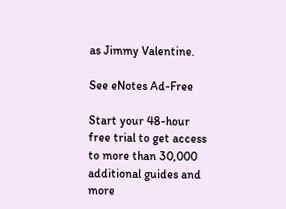as Jimmy Valentine.

See eNotes Ad-Free

Start your 48-hour free trial to get access to more than 30,000 additional guides and more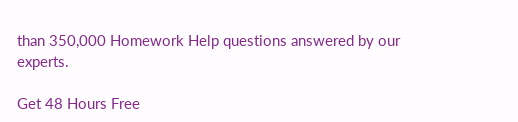than 350,000 Homework Help questions answered by our experts.

Get 48 Hours Free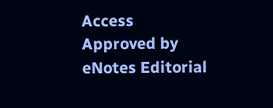Access
Approved by eNotes Editorial